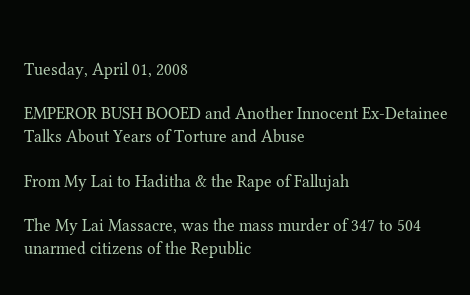Tuesday, April 01, 2008

EMPEROR BUSH BOOED and Another Innocent Ex-Detainee Talks About Years of Torture and Abuse

From My Lai to Haditha & the Rape of Fallujah

The My Lai Massacre, was the mass murder of 347 to 504 unarmed citizens of the Republic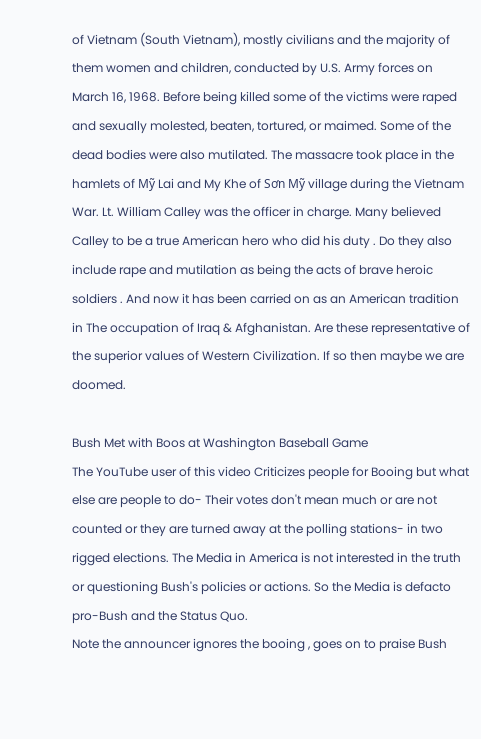of Vietnam (South Vietnam), mostly civilians and the majority of them women and children, conducted by U.S. Army forces on March 16, 1968. Before being killed some of the victims were raped and sexually molested, beaten, tortured, or maimed. Some of the dead bodies were also mutilated. The massacre took place in the hamlets of Mỹ Lai and My Khe of Sơn Mỹ village during the Vietnam War. Lt. William Calley was the officer in charge. Many believed Calley to be a true American hero who did his duty . Do they also include rape and mutilation as being the acts of brave heroic soldiers . And now it has been carried on as an American tradition in The occupation of Iraq & Afghanistan. Are these representative of the superior values of Western Civilization. If so then maybe we are doomed.

Bush Met with Boos at Washington Baseball Game
The YouTube user of this video Criticizes people for Booing but what else are people to do- Their votes don't mean much or are not counted or they are turned away at the polling stations- in two rigged elections. The Media in America is not interested in the truth or questioning Bush's policies or actions. So the Media is defacto pro-Bush and the Status Quo.
Note the announcer ignores the booing , goes on to praise Bush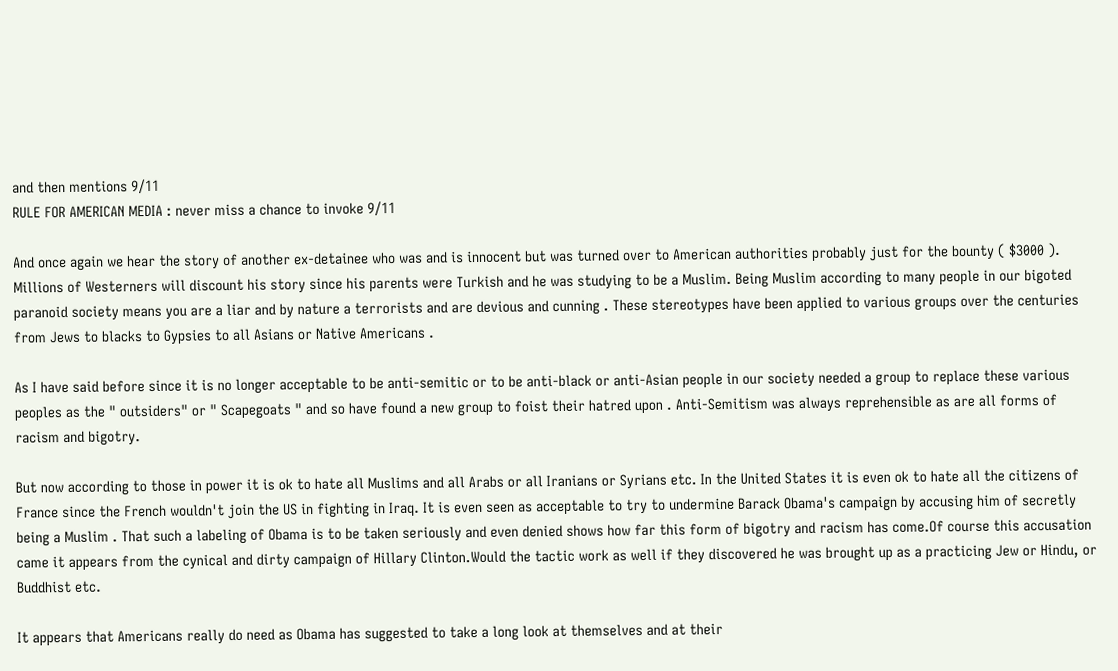and then mentions 9/11
RULE FOR AMERICAN MEDIA : never miss a chance to invoke 9/11

And once again we hear the story of another ex-detainee who was and is innocent but was turned over to American authorities probably just for the bounty ( $3000 ). Millions of Westerners will discount his story since his parents were Turkish and he was studying to be a Muslim. Being Muslim according to many people in our bigoted paranoid society means you are a liar and by nature a terrorists and are devious and cunning . These stereotypes have been applied to various groups over the centuries from Jews to blacks to Gypsies to all Asians or Native Americans .

As I have said before since it is no longer acceptable to be anti-semitic or to be anti-black or anti-Asian people in our society needed a group to replace these various peoples as the " outsiders" or " Scapegoats " and so have found a new group to foist their hatred upon . Anti-Semitism was always reprehensible as are all forms of racism and bigotry.

But now according to those in power it is ok to hate all Muslims and all Arabs or all Iranians or Syrians etc. In the United States it is even ok to hate all the citizens of France since the French wouldn't join the US in fighting in Iraq. It is even seen as acceptable to try to undermine Barack Obama's campaign by accusing him of secretly being a Muslim . That such a labeling of Obama is to be taken seriously and even denied shows how far this form of bigotry and racism has come.Of course this accusation came it appears from the cynical and dirty campaign of Hillary Clinton.Would the tactic work as well if they discovered he was brought up as a practicing Jew or Hindu, or Buddhist etc.

It appears that Americans really do need as Obama has suggested to take a long look at themselves and at their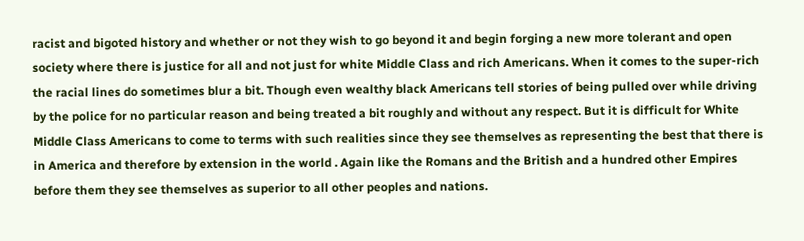racist and bigoted history and whether or not they wish to go beyond it and begin forging a new more tolerant and open society where there is justice for all and not just for white Middle Class and rich Americans. When it comes to the super-rich the racial lines do sometimes blur a bit. Though even wealthy black Americans tell stories of being pulled over while driving by the police for no particular reason and being treated a bit roughly and without any respect. But it is difficult for White Middle Class Americans to come to terms with such realities since they see themselves as representing the best that there is in America and therefore by extension in the world . Again like the Romans and the British and a hundred other Empires before them they see themselves as superior to all other peoples and nations.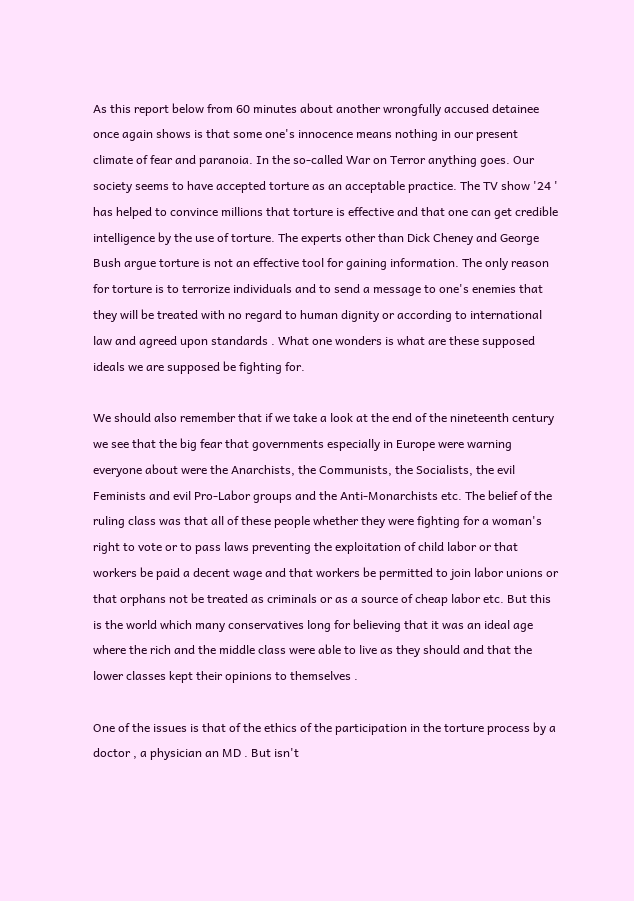As this report below from 60 minutes about another wrongfully accused detainee once again shows is that some one's innocence means nothing in our present climate of fear and paranoia. In the so-called War on Terror anything goes. Our society seems to have accepted torture as an acceptable practice. The TV show '24 ' has helped to convince millions that torture is effective and that one can get credible intelligence by the use of torture. The experts other than Dick Cheney and George Bush argue torture is not an effective tool for gaining information. The only reason for torture is to terrorize individuals and to send a message to one's enemies that they will be treated with no regard to human dignity or according to international law and agreed upon standards . What one wonders is what are these supposed ideals we are supposed be fighting for.

We should also remember that if we take a look at the end of the nineteenth century we see that the big fear that governments especially in Europe were warning everyone about were the Anarchists, the Communists, the Socialists, the evil Feminists and evil Pro-Labor groups and the Anti-Monarchists etc. The belief of the ruling class was that all of these people whether they were fighting for a woman's right to vote or to pass laws preventing the exploitation of child labor or that workers be paid a decent wage and that workers be permitted to join labor unions or that orphans not be treated as criminals or as a source of cheap labor etc. But this is the world which many conservatives long for believing that it was an ideal age where the rich and the middle class were able to live as they should and that the lower classes kept their opinions to themselves .

One of the issues is that of the ethics of the participation in the torture process by a doctor , a physician an MD . But isn't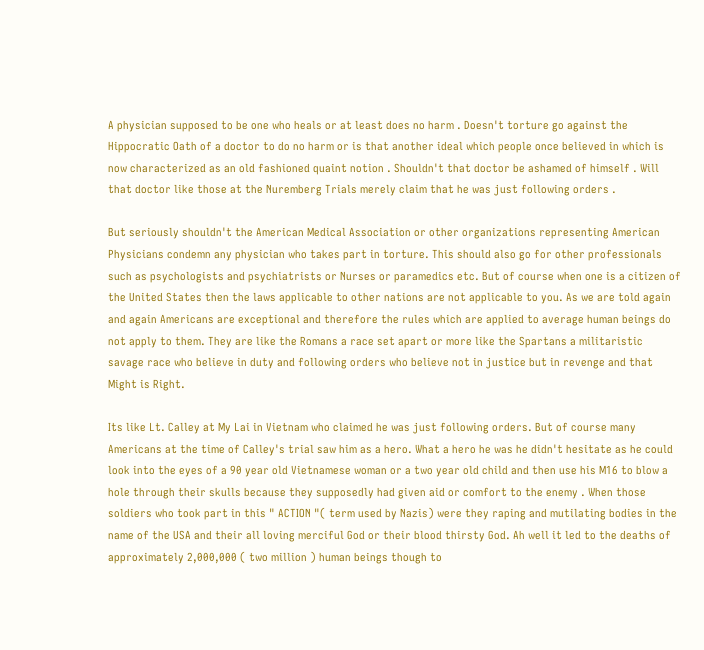A physician supposed to be one who heals or at least does no harm . Doesn't torture go against the Hippocratic Oath of a doctor to do no harm or is that another ideal which people once believed in which is now characterized as an old fashioned quaint notion . Shouldn't that doctor be ashamed of himself . Will that doctor like those at the Nuremberg Trials merely claim that he was just following orders .

But seriously shouldn't the American Medical Association or other organizations representing American Physicians condemn any physician who takes part in torture. This should also go for other professionals such as psychologists and psychiatrists or Nurses or paramedics etc. But of course when one is a citizen of the United States then the laws applicable to other nations are not applicable to you. As we are told again and again Americans are exceptional and therefore the rules which are applied to average human beings do not apply to them. They are like the Romans a race set apart or more like the Spartans a militaristic savage race who believe in duty and following orders who believe not in justice but in revenge and that Might is Right.

Its like Lt. Calley at My Lai in Vietnam who claimed he was just following orders. But of course many Americans at the time of Calley's trial saw him as a hero. What a hero he was he didn't hesitate as he could look into the eyes of a 90 year old Vietnamese woman or a two year old child and then use his M16 to blow a hole through their skulls because they supposedly had given aid or comfort to the enemy . When those soldiers who took part in this " ACTION "( term used by Nazis) were they raping and mutilating bodies in the name of the USA and their all loving merciful God or their blood thirsty God. Ah well it led to the deaths of approximately 2,000,000 ( two million ) human beings though to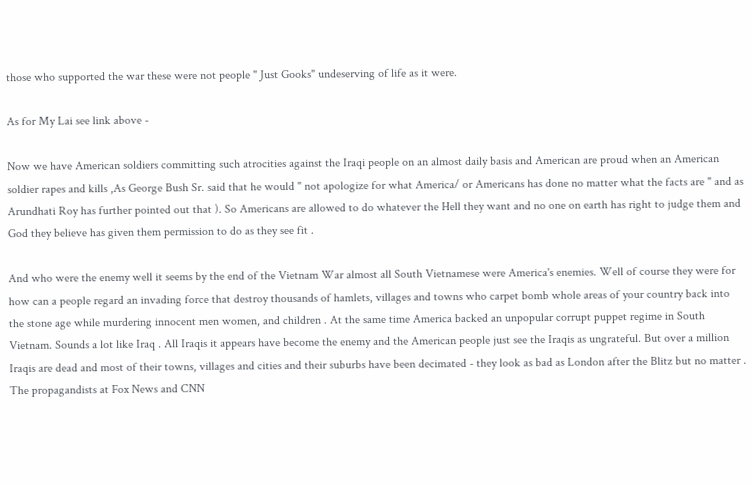those who supported the war these were not people " Just Gooks" undeserving of life as it were.

As for My Lai see link above -

Now we have American soldiers committing such atrocities against the Iraqi people on an almost daily basis and American are proud when an American soldier rapes and kills ,As George Bush Sr. said that he would " not apologize for what America/ or Americans has done no matter what the facts are " and as Arundhati Roy has further pointed out that ). So Americans are allowed to do whatever the Hell they want and no one on earth has right to judge them and God they believe has given them permission to do as they see fit .

And who were the enemy well it seems by the end of the Vietnam War almost all South Vietnamese were America's enemies. Well of course they were for how can a people regard an invading force that destroy thousands of hamlets, villages and towns who carpet bomb whole areas of your country back into the stone age while murdering innocent men women, and children . At the same time America backed an unpopular corrupt puppet regime in South Vietnam. Sounds a lot like Iraq . All Iraqis it appears have become the enemy and the American people just see the Iraqis as ungrateful. But over a million Iraqis are dead and most of their towns, villages and cities and their suburbs have been decimated - they look as bad as London after the Blitz but no matter . The propagandists at Fox News and CNN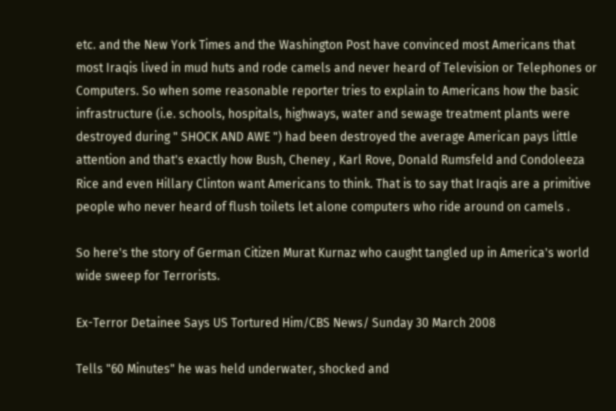etc. and the New York Times and the Washington Post have convinced most Americans that most Iraqis lived in mud huts and rode camels and never heard of Television or Telephones or Computers. So when some reasonable reporter tries to explain to Americans how the basic infrastructure (i.e. schools, hospitals, highways, water and sewage treatment plants were destroyed during " SHOCK AND AWE ") had been destroyed the average American pays little attention and that's exactly how Bush, Cheney , Karl Rove, Donald Rumsfeld and Condoleeza Rice and even Hillary Clinton want Americans to think. That is to say that Iraqis are a primitive people who never heard of flush toilets let alone computers who ride around on camels .

So here's the story of German Citizen Murat Kurnaz who caught tangled up in America's world wide sweep for Terrorists.

Ex-Terror Detainee Says US Tortured Him/CBS News/ Sunday 30 March 2008

Tells "60 Minutes" he was held underwater, shocked and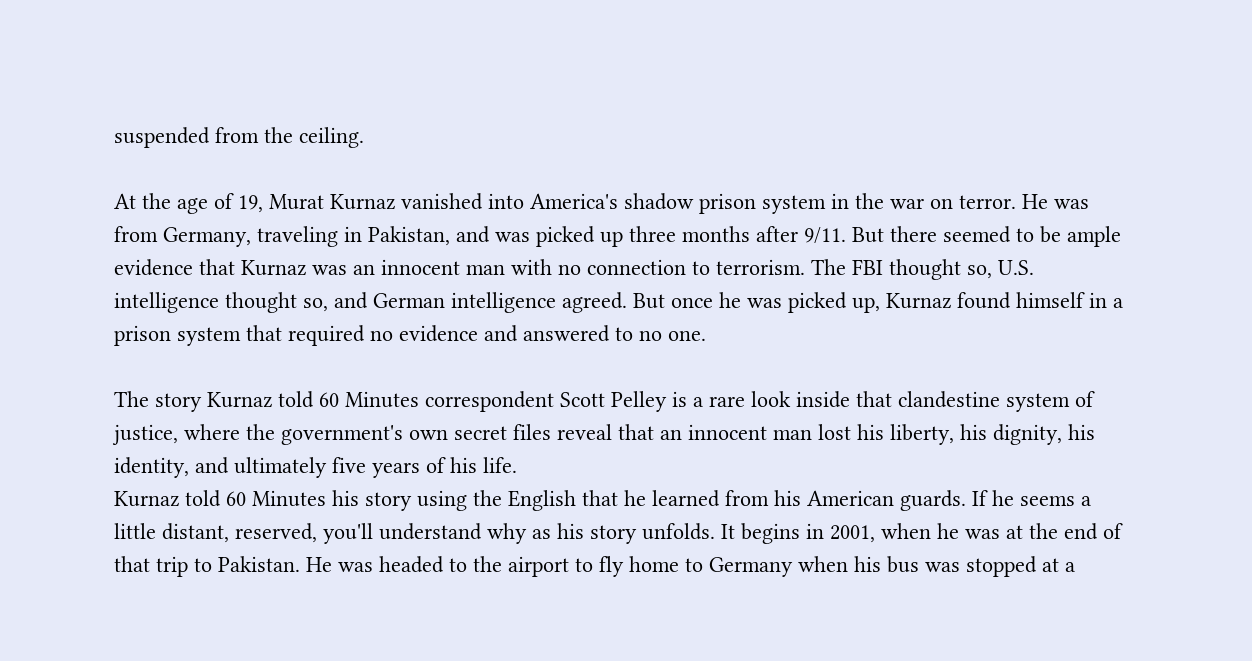suspended from the ceiling.

At the age of 19, Murat Kurnaz vanished into America's shadow prison system in the war on terror. He was from Germany, traveling in Pakistan, and was picked up three months after 9/11. But there seemed to be ample evidence that Kurnaz was an innocent man with no connection to terrorism. The FBI thought so, U.S. intelligence thought so, and German intelligence agreed. But once he was picked up, Kurnaz found himself in a prison system that required no evidence and answered to no one.

The story Kurnaz told 60 Minutes correspondent Scott Pelley is a rare look inside that clandestine system of justice, where the government's own secret files reveal that an innocent man lost his liberty, his dignity, his identity, and ultimately five years of his life.
Kurnaz told 60 Minutes his story using the English that he learned from his American guards. If he seems a little distant, reserved, you'll understand why as his story unfolds. It begins in 2001, when he was at the end of that trip to Pakistan. He was headed to the airport to fly home to Germany when his bus was stopped at a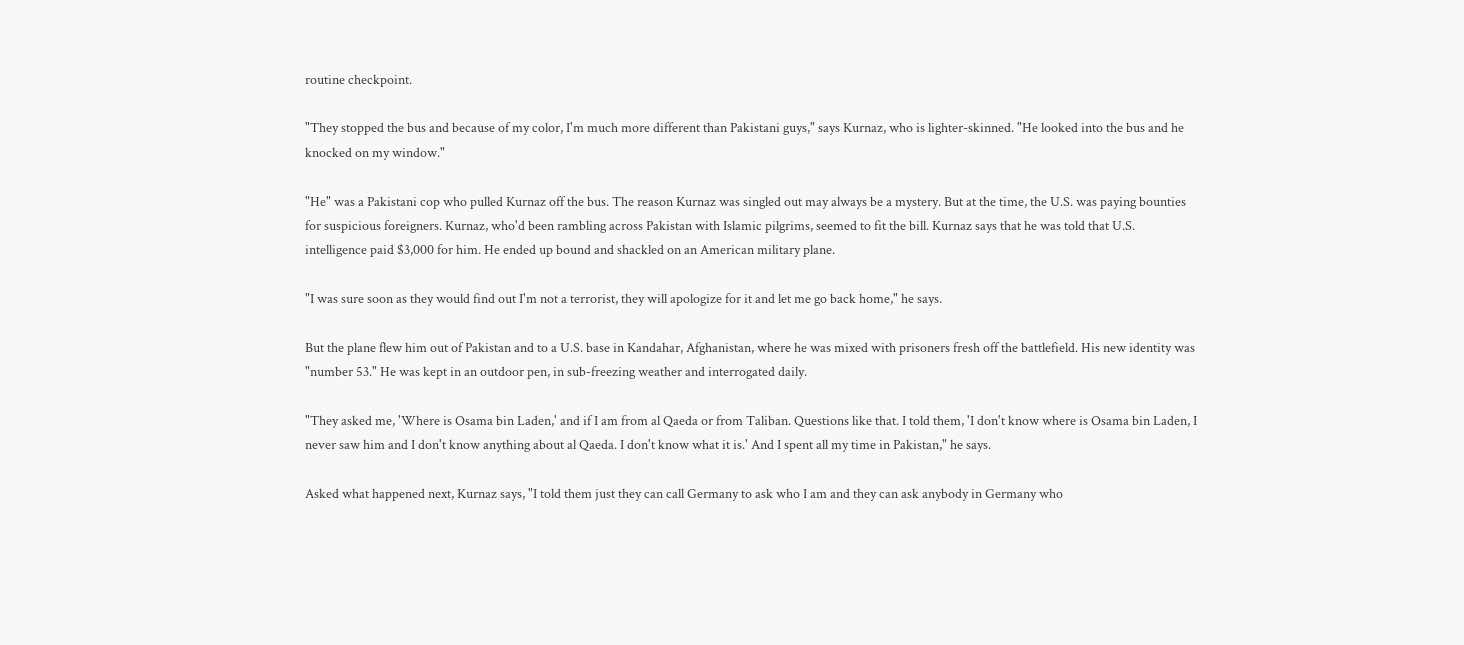routine checkpoint.

"They stopped the bus and because of my color, I'm much more different than Pakistani guys," says Kurnaz, who is lighter-skinned. "He looked into the bus and he knocked on my window."

"He" was a Pakistani cop who pulled Kurnaz off the bus. The reason Kurnaz was singled out may always be a mystery. But at the time, the U.S. was paying bounties for suspicious foreigners. Kurnaz, who'd been rambling across Pakistan with Islamic pilgrims, seemed to fit the bill. Kurnaz says that he was told that U.S. intelligence paid $3,000 for him. He ended up bound and shackled on an American military plane.

"I was sure soon as they would find out I'm not a terrorist, they will apologize for it and let me go back home," he says.

But the plane flew him out of Pakistan and to a U.S. base in Kandahar, Afghanistan, where he was mixed with prisoners fresh off the battlefield. His new identity was "number 53." He was kept in an outdoor pen, in sub-freezing weather and interrogated daily.

"They asked me, 'Where is Osama bin Laden,' and if I am from al Qaeda or from Taliban. Questions like that. I told them, 'I don't know where is Osama bin Laden, I never saw him and I don't know anything about al Qaeda. I don't know what it is.' And I spent all my time in Pakistan," he says.

Asked what happened next, Kurnaz says, "I told them just they can call Germany to ask who I am and they can ask anybody in Germany who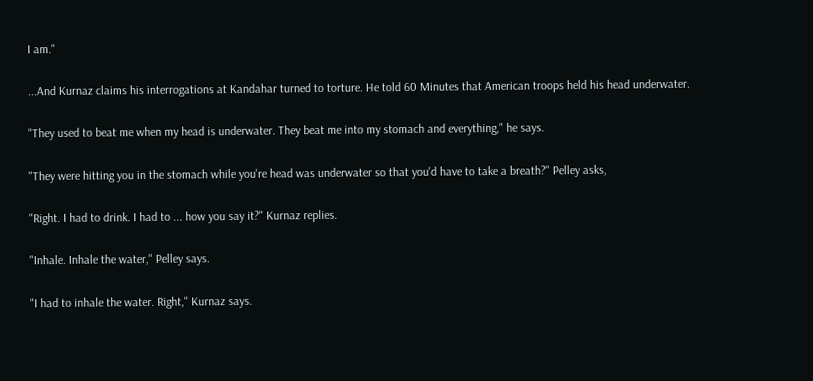I am."

...And Kurnaz claims his interrogations at Kandahar turned to torture. He told 60 Minutes that American troops held his head underwater.

"They used to beat me when my head is underwater. They beat me into my stomach and everything," he says.

"They were hitting you in the stomach while you're head was underwater so that you'd have to take a breath?" Pelley asks,

"Right. I had to drink. I had to ... how you say it?" Kurnaz replies.

"Inhale. Inhale the water," Pelley says.

"I had to inhale the water. Right," Kurnaz says.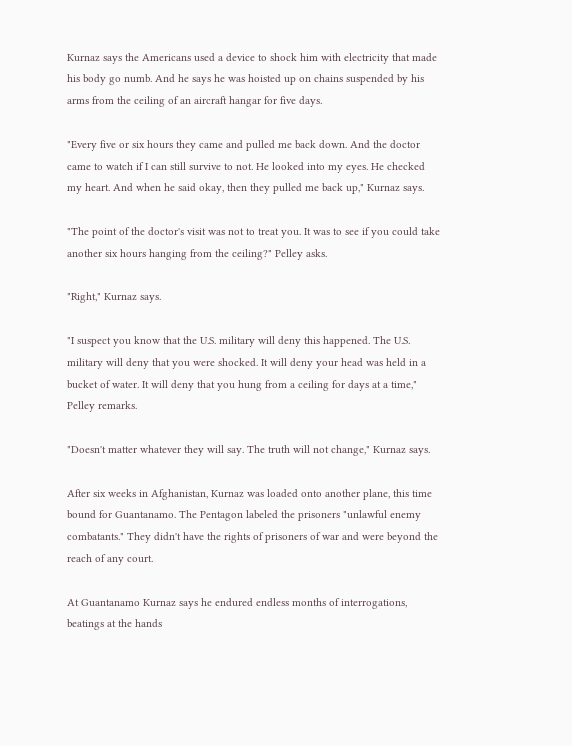Kurnaz says the Americans used a device to shock him with electricity that made his body go numb. And he says he was hoisted up on chains suspended by his arms from the ceiling of an aircraft hangar for five days.

"Every five or six hours they came and pulled me back down. And the doctor came to watch if I can still survive to not. He looked into my eyes. He checked my heart. And when he said okay, then they pulled me back up," Kurnaz says.

"The point of the doctor's visit was not to treat you. It was to see if you could take another six hours hanging from the ceiling?" Pelley asks.

"Right," Kurnaz says.

"I suspect you know that the U.S. military will deny this happened. The U.S. military will deny that you were shocked. It will deny your head was held in a bucket of water. It will deny that you hung from a ceiling for days at a time," Pelley remarks.

"Doesn't matter whatever they will say. The truth will not change," Kurnaz says.

After six weeks in Afghanistan, Kurnaz was loaded onto another plane, this time bound for Guantanamo. The Pentagon labeled the prisoners "unlawful enemy combatants." They didn't have the rights of prisoners of war and were beyond the reach of any court.

At Guantanamo Kurnaz says he endured endless months of interrogations, beatings at the hands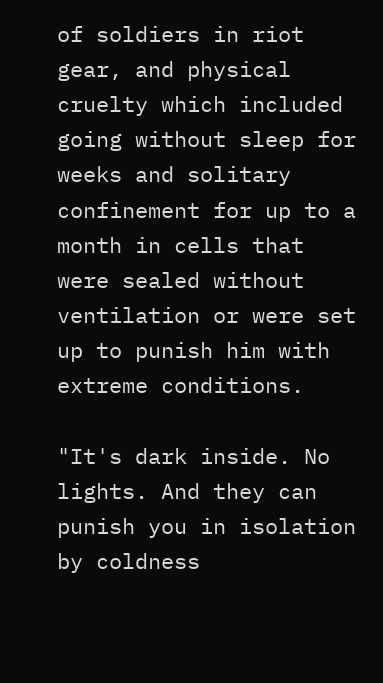of soldiers in riot gear, and physical cruelty which included going without sleep for weeks and solitary confinement for up to a month in cells that were sealed without ventilation or were set up to punish him with extreme conditions.

"It's dark inside. No lights. And they can punish you in isolation by coldness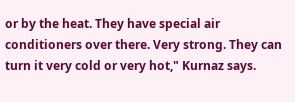or by the heat. They have special air conditioners over there. Very strong. They can turn it very cold or very hot," Kurnaz says.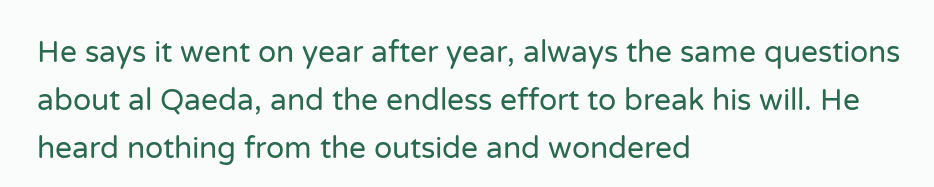He says it went on year after year, always the same questions about al Qaeda, and the endless effort to break his will. He heard nothing from the outside and wondered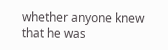whether anyone knew that he was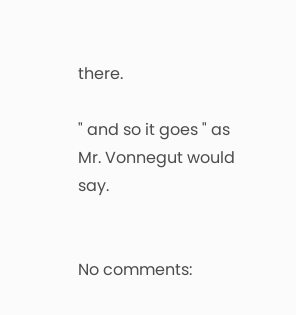there.

" and so it goes " as Mr. Vonnegut would say.


No comments: